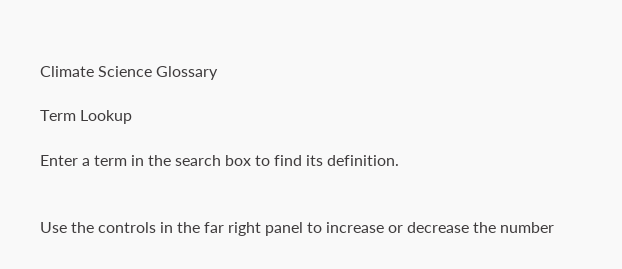Climate Science Glossary

Term Lookup

Enter a term in the search box to find its definition.


Use the controls in the far right panel to increase or decrease the number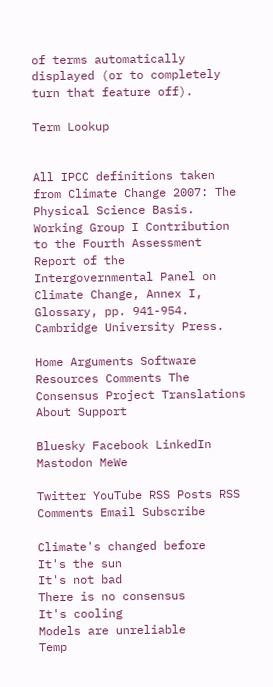of terms automatically displayed (or to completely turn that feature off).

Term Lookup


All IPCC definitions taken from Climate Change 2007: The Physical Science Basis. Working Group I Contribution to the Fourth Assessment Report of the Intergovernmental Panel on Climate Change, Annex I, Glossary, pp. 941-954. Cambridge University Press.

Home Arguments Software Resources Comments The Consensus Project Translations About Support

Bluesky Facebook LinkedIn Mastodon MeWe

Twitter YouTube RSS Posts RSS Comments Email Subscribe

Climate's changed before
It's the sun
It's not bad
There is no consensus
It's cooling
Models are unreliable
Temp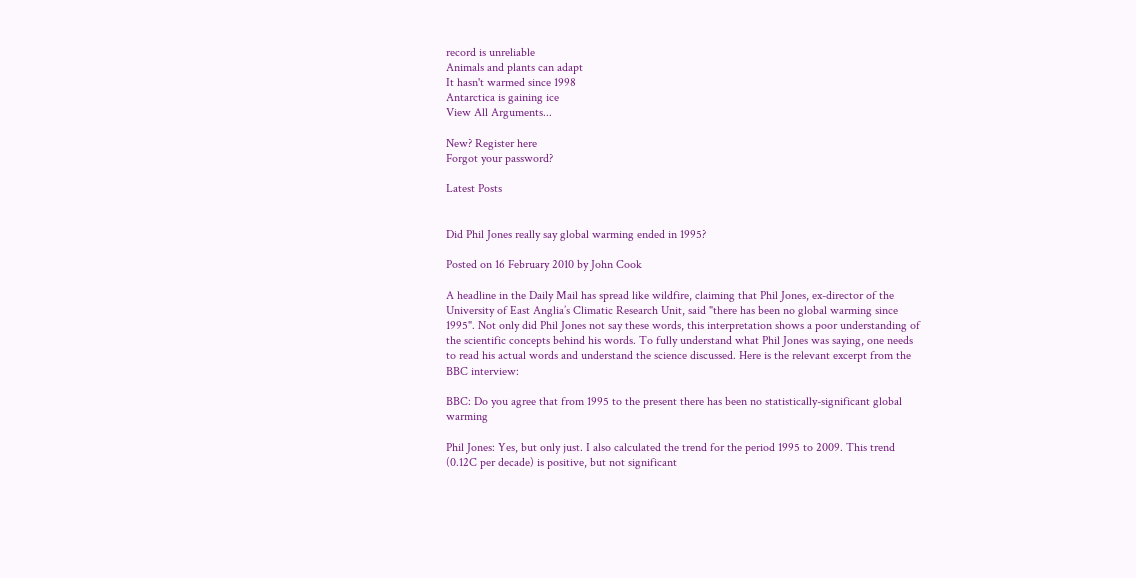record is unreliable
Animals and plants can adapt
It hasn't warmed since 1998
Antarctica is gaining ice
View All Arguments...

New? Register here
Forgot your password?

Latest Posts


Did Phil Jones really say global warming ended in 1995?

Posted on 16 February 2010 by John Cook

A headline in the Daily Mail has spread like wildfire, claiming that Phil Jones, ex-director of the University of East Anglia’s Climatic Research Unit, said "there has been no global warming since 1995". Not only did Phil Jones not say these words, this interpretation shows a poor understanding of the scientific concepts behind his words. To fully understand what Phil Jones was saying, one needs to read his actual words and understand the science discussed. Here is the relevant excerpt from the BBC interview:

BBC: Do you agree that from 1995 to the present there has been no statistically-significant global warming

Phil Jones: Yes, but only just. I also calculated the trend for the period 1995 to 2009. This trend (0.12C per decade) is positive, but not significant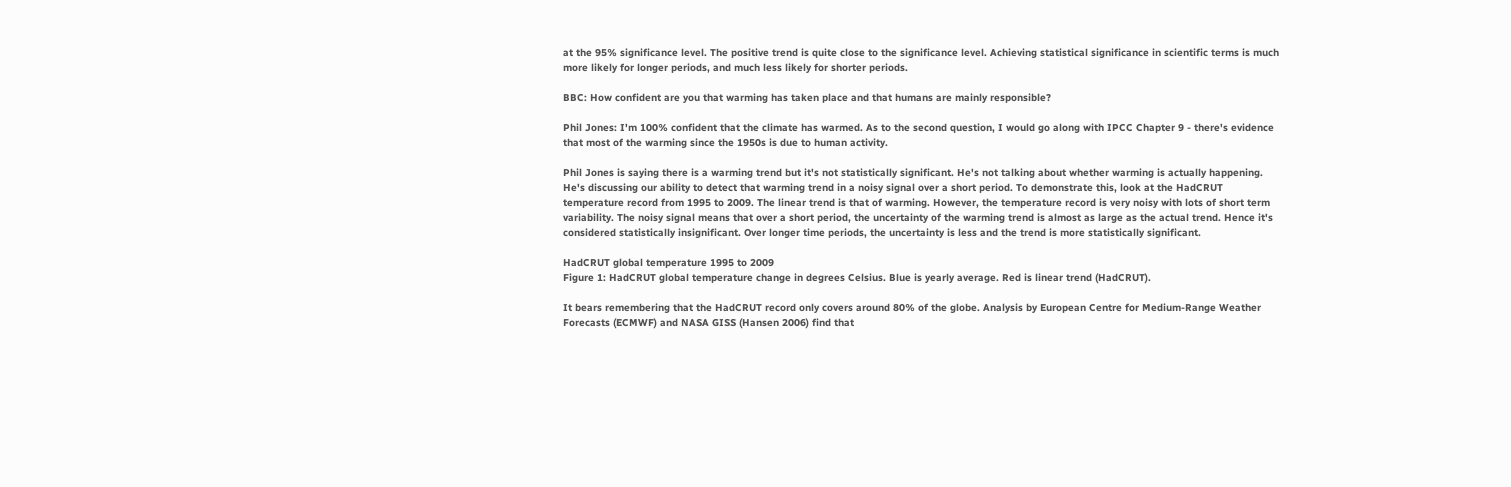at the 95% significance level. The positive trend is quite close to the significance level. Achieving statistical significance in scientific terms is much more likely for longer periods, and much less likely for shorter periods.

BBC: How confident are you that warming has taken place and that humans are mainly responsible?

Phil Jones: I'm 100% confident that the climate has warmed. As to the second question, I would go along with IPCC Chapter 9 - there's evidence that most of the warming since the 1950s is due to human activity.

Phil Jones is saying there is a warming trend but it's not statistically significant. He's not talking about whether warming is actually happening. He's discussing our ability to detect that warming trend in a noisy signal over a short period. To demonstrate this, look at the HadCRUT temperature record from 1995 to 2009. The linear trend is that of warming. However, the temperature record is very noisy with lots of short term variability. The noisy signal means that over a short period, the uncertainty of the warming trend is almost as large as the actual trend. Hence it's considered statistically insignificant. Over longer time periods, the uncertainty is less and the trend is more statistically significant.

HadCRUT global temperature 1995 to 2009
Figure 1: HadCRUT global temperature change in degrees Celsius. Blue is yearly average. Red is linear trend (HadCRUT).

It bears remembering that the HadCRUT record only covers around 80% of the globe. Analysis by European Centre for Medium-Range Weather Forecasts (ECMWF) and NASA GISS (Hansen 2006) find that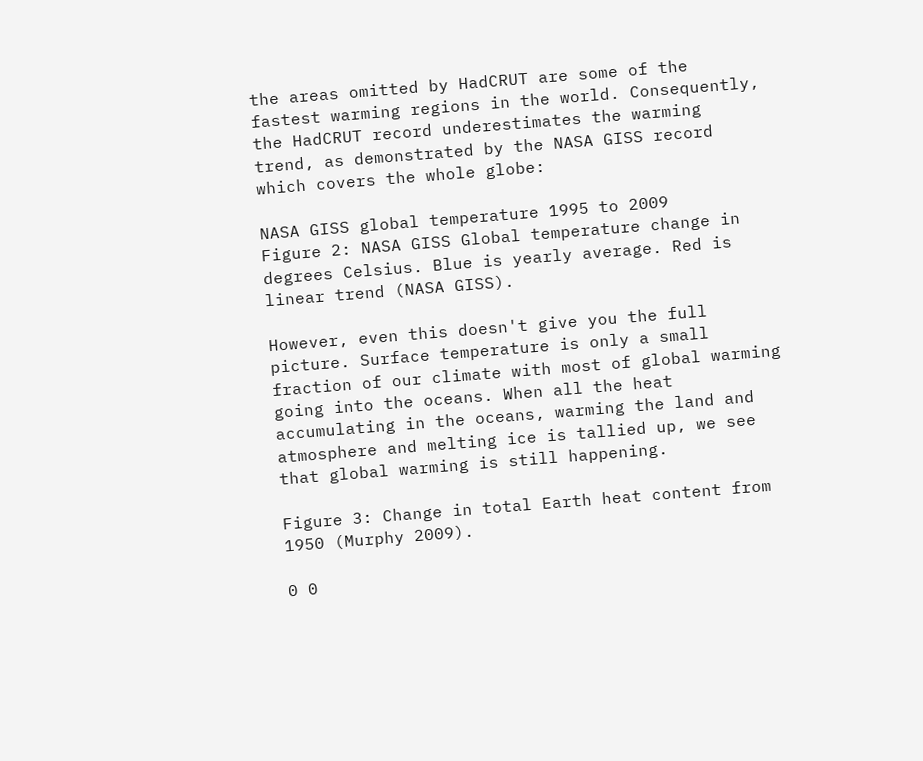the areas omitted by HadCRUT are some of the fastest warming regions in the world. Consequently, the HadCRUT record underestimates the warming trend, as demonstrated by the NASA GISS record which covers the whole globe:

NASA GISS global temperature 1995 to 2009
Figure 2: NASA GISS Global temperature change in degrees Celsius. Blue is yearly average. Red is linear trend (NASA GISS).

However, even this doesn't give you the full picture. Surface temperature is only a small fraction of our climate with most of global warming going into the oceans. When all the heat accumulating in the oceans, warming the land and atmosphere and melting ice is tallied up, we see that global warming is still happening.

Figure 3: Change in total Earth heat content from 1950 (Murphy 2009).

0 0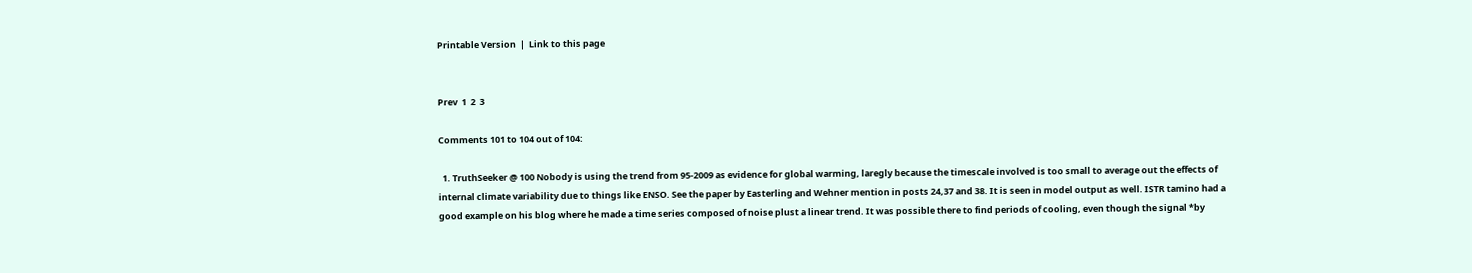Printable Version  |  Link to this page


Prev  1  2  3

Comments 101 to 104 out of 104:

  1. TruthSeeker @ 100 Nobody is using the trend from 95-2009 as evidence for global warming, laregly because the timescale involved is too small to average out the effects of internal climate variability due to things like ENSO. See the paper by Easterling and Wehner mention in posts 24,37 and 38. It is seen in model output as well. ISTR tamino had a good example on his blog where he made a time series composed of noise plust a linear trend. It was possible there to find periods of cooling, even though the signal *by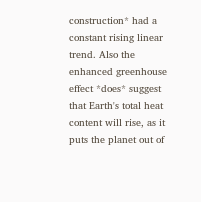construction* had a constant rising linear trend. Also the enhanced greenhouse effect *does* suggest that Earth's total heat content will rise, as it puts the planet out of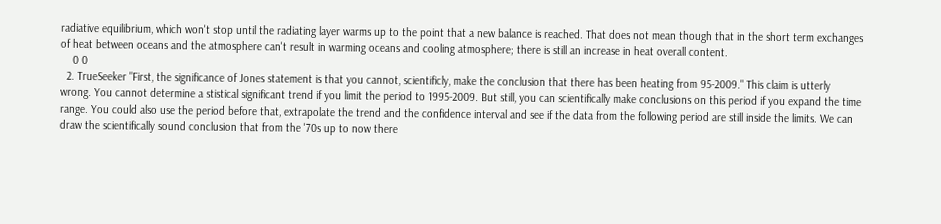radiative equilibrium, which won't stop until the radiating layer warms up to the point that a new balance is reached. That does not mean though that in the short term exchanges of heat between oceans and the atmosphere can't result in warming oceans and cooling atmosphere; there is still an increase in heat overall content.
    0 0
  2. TrueSeeker "First, the significance of Jones statement is that you cannot, scientificly, make the conclusion that there has been heating from 95-2009." This claim is utterly wrong. You cannot determine a stistical significant trend if you limit the period to 1995-2009. But still, you can scientifically make conclusions on this period if you expand the time range. You could also use the period before that, extrapolate the trend and the confidence interval and see if the data from the following period are still inside the limits. We can draw the scientifically sound conclusion that from the '70s up to now there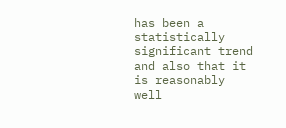has been a statistically significant trend and also that it is reasonably well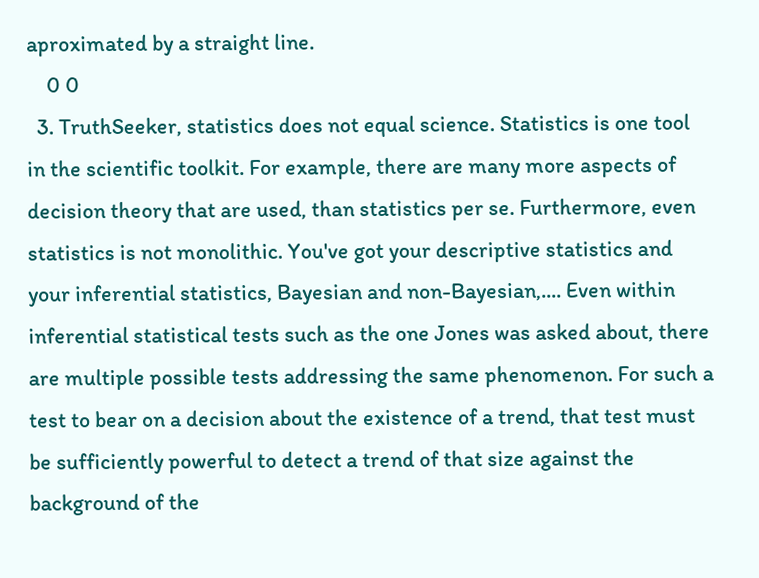aproximated by a straight line.
    0 0
  3. TruthSeeker, statistics does not equal science. Statistics is one tool in the scientific toolkit. For example, there are many more aspects of decision theory that are used, than statistics per se. Furthermore, even statistics is not monolithic. You've got your descriptive statistics and your inferential statistics, Bayesian and non-Bayesian,.... Even within inferential statistical tests such as the one Jones was asked about, there are multiple possible tests addressing the same phenomenon. For such a test to bear on a decision about the existence of a trend, that test must be sufficiently powerful to detect a trend of that size against the background of the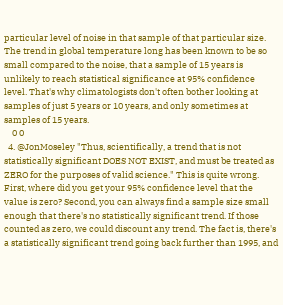particular level of noise in that sample of that particular size. The trend in global temperature long has been known to be so small compared to the noise, that a sample of 15 years is unlikely to reach statistical significance at 95% confidence level. That's why climatologists don't often bother looking at samples of just 5 years or 10 years, and only sometimes at samples of 15 years.
    0 0
  4. @JonMoseley "Thus, scientifically, a trend that is not statistically significant DOES NOT EXIST, and must be treated as ZERO for the purposes of valid science." This is quite wrong. First, where did you get your 95% confidence level that the value is zero? Second, you can always find a sample size small enough that there's no statistically significant trend. If those counted as zero, we could discount any trend. The fact is, there's a statistically significant trend going back further than 1995, and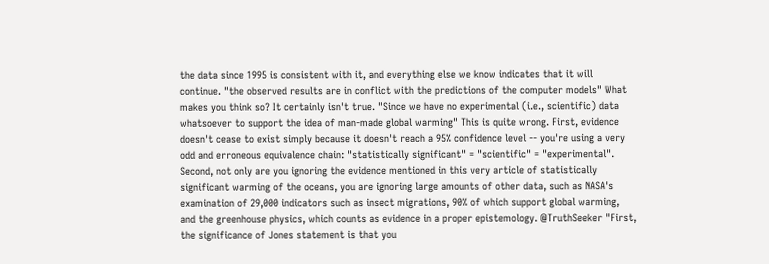the data since 1995 is consistent with it, and everything else we know indicates that it will continue. "the observed results are in conflict with the predictions of the computer models" What makes you think so? It certainly isn't true. "Since we have no experimental (i.e., scientific) data whatsoever to support the idea of man-made global warming" This is quite wrong. First, evidence doesn't cease to exist simply because it doesn't reach a 95% confidence level -- you're using a very odd and erroneous equivalence chain: "statistically significant" = "scientific" = "experimental". Second, not only are you ignoring the evidence mentioned in this very article of statistically significant warming of the oceans, you are ignoring large amounts of other data, such as NASA's examination of 29,000 indicators such as insect migrations, 90% of which support global warming, and the greenhouse physics, which counts as evidence in a proper epistemology. @TruthSeeker "First, the significance of Jones statement is that you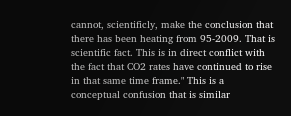cannot, scientificly, make the conclusion that there has been heating from 95-2009. That is scientific fact. This is in direct conflict with the fact that CO2 rates have continued to rise in that same time frame." This is a conceptual confusion that is similar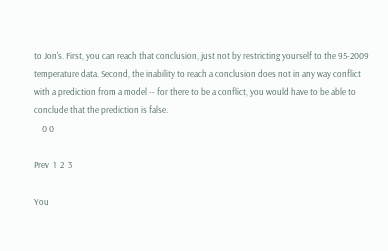to Jon's. First, you can reach that conclusion, just not by restricting yourself to the 95-2009 temperature data. Second, the inability to reach a conclusion does not in any way conflict with a prediction from a model -- for there to be a conflict, you would have to be able to conclude that the prediction is false.
    0 0

Prev  1  2  3

You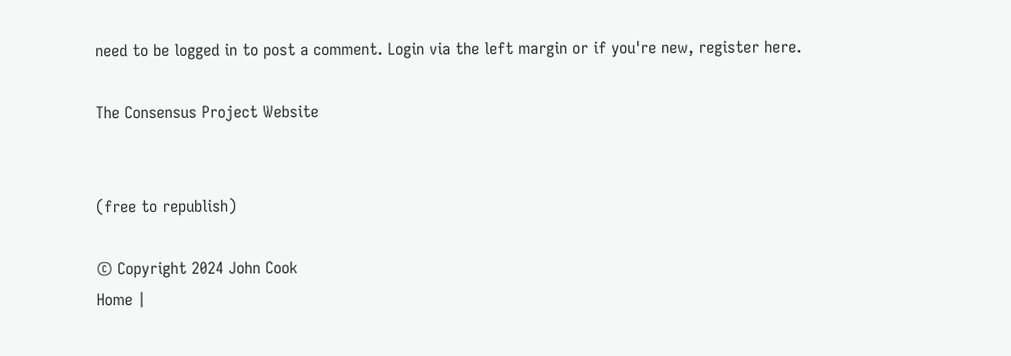need to be logged in to post a comment. Login via the left margin or if you're new, register here.

The Consensus Project Website


(free to republish)

© Copyright 2024 John Cook
Home |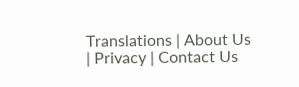Translations | About Us | Privacy | Contact Us